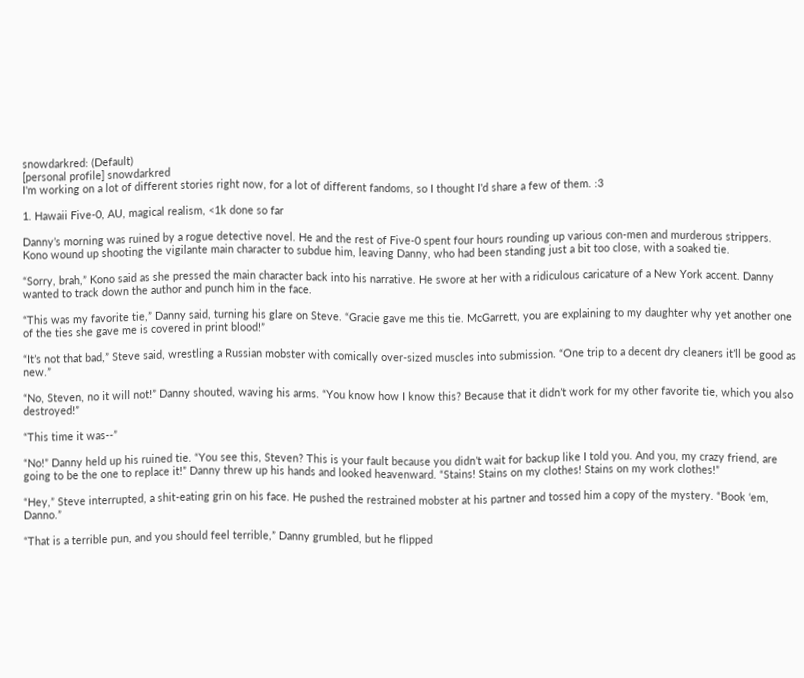snowdarkred: (Default)
[personal profile] snowdarkred
I'm working on a lot of different stories right now, for a lot of different fandoms, so I thought I'd share a few of them. :3

1. Hawaii Five-0, AU, magical realism, <1k done so far

Danny’s morning was ruined by a rogue detective novel. He and the rest of Five-0 spent four hours rounding up various con-men and murderous strippers. Kono wound up shooting the vigilante main character to subdue him, leaving Danny, who had been standing just a bit too close, with a soaked tie.

“Sorry, brah,” Kono said as she pressed the main character back into his narrative. He swore at her with a ridiculous caricature of a New York accent. Danny wanted to track down the author and punch him in the face.

“This was my favorite tie,” Danny said, turning his glare on Steve. “Gracie gave me this tie. McGarrett, you are explaining to my daughter why yet another one of the ties she gave me is covered in print blood!”

“It’s not that bad,” Steve said, wrestling a Russian mobster with comically over-sized muscles into submission. “One trip to a decent dry cleaners it’ll be good as new.”

“No, Steven, no it will not!” Danny shouted, waving his arms. “You know how I know this? Because that it didn’t work for my other favorite tie, which you also destroyed!”

“This time it was--”

“No!” Danny held up his ruined tie. “You see this, Steven? This is your fault because you didn’t wait for backup like I told you. And you, my crazy friend, are going to be the one to replace it!” Danny threw up his hands and looked heavenward. “Stains! Stains on my clothes! Stains on my work clothes!”

“Hey,” Steve interrupted, a shit-eating grin on his face. He pushed the restrained mobster at his partner and tossed him a copy of the mystery. “Book ‘em, Danno.”

“That is a terrible pun, and you should feel terrible,” Danny grumbled, but he flipped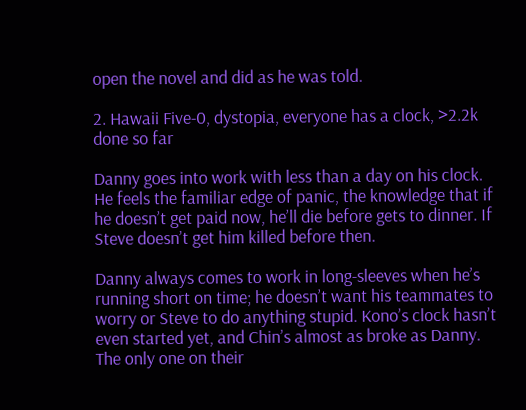open the novel and did as he was told.

2. Hawaii Five-0, dystopia, everyone has a clock, >2.2k done so far

Danny goes into work with less than a day on his clock. He feels the familiar edge of panic, the knowledge that if he doesn’t get paid now, he’ll die before gets to dinner. If Steve doesn’t get him killed before then.

Danny always comes to work in long-sleeves when he’s running short on time; he doesn’t want his teammates to worry or Steve to do anything stupid. Kono’s clock hasn’t even started yet, and Chin’s almost as broke as Danny. The only one on their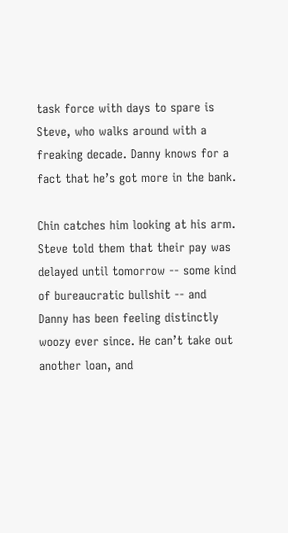task force with days to spare is Steve, who walks around with a freaking decade. Danny knows for a fact that he’s got more in the bank.

Chin catches him looking at his arm. Steve told them that their pay was delayed until tomorrow -- some kind of bureaucratic bullshit -- and Danny has been feeling distinctly woozy ever since. He can’t take out another loan, and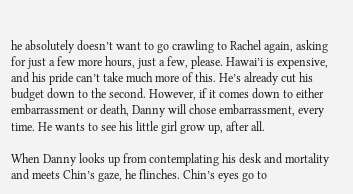he absolutely doesn’t want to go crawling to Rachel again, asking for just a few more hours, just a few, please. Hawai’i is expensive, and his pride can’t take much more of this. He’s already cut his budget down to the second. However, if it comes down to either embarrassment or death, Danny will chose embarrassment, every time. He wants to see his little girl grow up, after all.

When Danny looks up from contemplating his desk and mortality and meets Chin’s gaze, he flinches. Chin’s eyes go to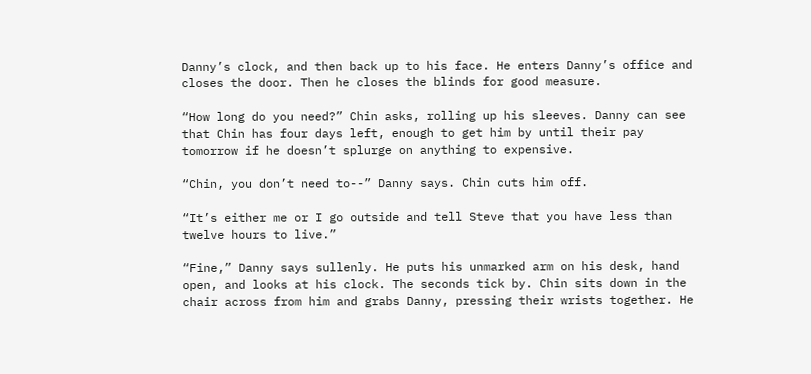Danny’s clock, and then back up to his face. He enters Danny’s office and closes the door. Then he closes the blinds for good measure.

“How long do you need?” Chin asks, rolling up his sleeves. Danny can see that Chin has four days left, enough to get him by until their pay tomorrow if he doesn’t splurge on anything to expensive.

“Chin, you don’t need to--” Danny says. Chin cuts him off.

“It’s either me or I go outside and tell Steve that you have less than twelve hours to live.”

“Fine,” Danny says sullenly. He puts his unmarked arm on his desk, hand open, and looks at his clock. The seconds tick by. Chin sits down in the chair across from him and grabs Danny, pressing their wrists together. He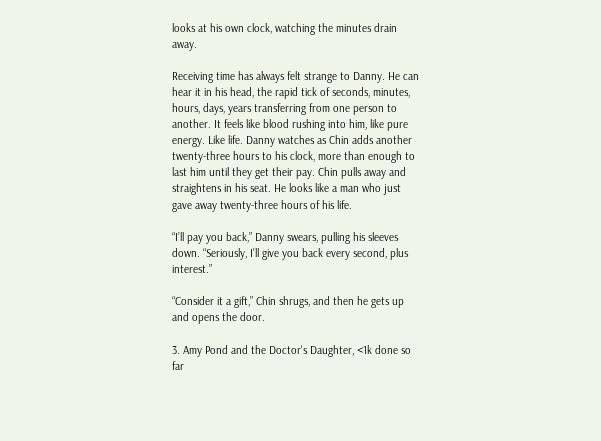looks at his own clock, watching the minutes drain away.

Receiving time has always felt strange to Danny. He can hear it in his head, the rapid tick of seconds, minutes, hours, days, years transferring from one person to another. It feels like blood rushing into him, like pure energy. Like life. Danny watches as Chin adds another twenty-three hours to his clock, more than enough to last him until they get their pay. Chin pulls away and straightens in his seat. He looks like a man who just gave away twenty-three hours of his life.

“I’ll pay you back,” Danny swears, pulling his sleeves down. “Seriously, I’ll give you back every second, plus interest.”

“Consider it a gift,” Chin shrugs, and then he gets up and opens the door.

3. Amy Pond and the Doctor's Daughter, <1k done so far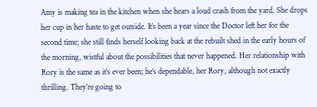Amy is making tea in the kitchen when she hears a loud crash from the yard. She drops her cup in her haste to get outside. It’s been a year since the Doctor left her for the second time; she still finds herself looking back at the rebuilt shed in the early hours of the morning, wistful about the possibilities that never happened. Her relationship with Rory is the same as it’s ever been; he’s dependable, her Rory, although not exactly thrilling. They’re going to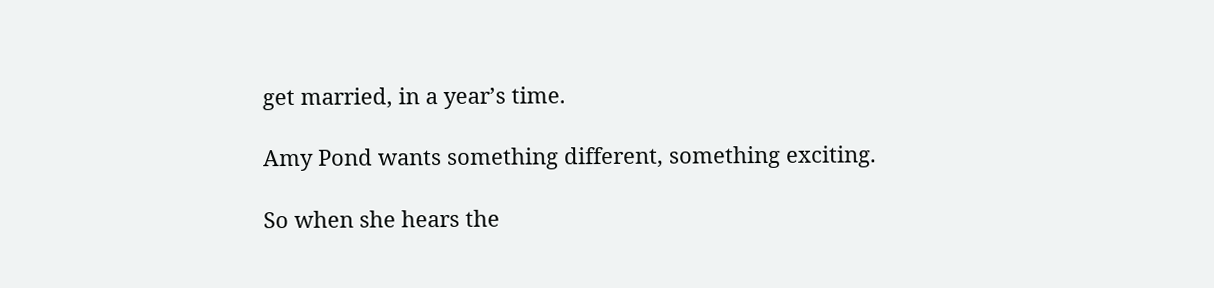get married, in a year’s time.

Amy Pond wants something different, something exciting.

So when she hears the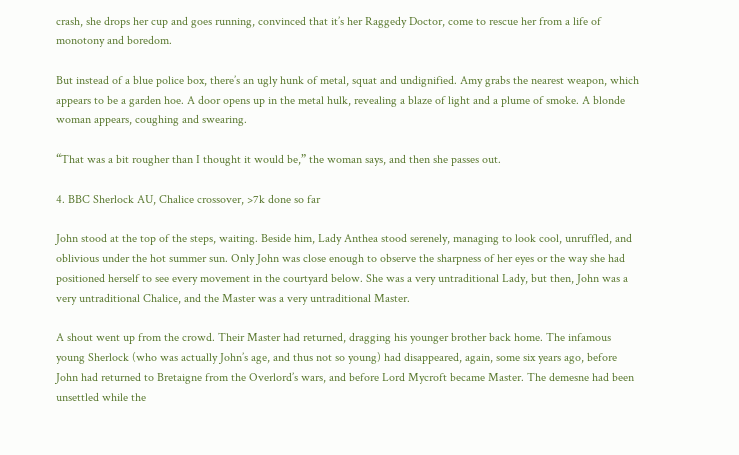crash, she drops her cup and goes running, convinced that it’s her Raggedy Doctor, come to rescue her from a life of monotony and boredom.

But instead of a blue police box, there’s an ugly hunk of metal, squat and undignified. Amy grabs the nearest weapon, which appears to be a garden hoe. A door opens up in the metal hulk, revealing a blaze of light and a plume of smoke. A blonde woman appears, coughing and swearing.

“That was a bit rougher than I thought it would be,” the woman says, and then she passes out.

4. BBC Sherlock AU, Chalice crossover, >7k done so far

John stood at the top of the steps, waiting. Beside him, Lady Anthea stood serenely, managing to look cool, unruffled, and oblivious under the hot summer sun. Only John was close enough to observe the sharpness of her eyes or the way she had positioned herself to see every movement in the courtyard below. She was a very untraditional Lady, but then, John was a very untraditional Chalice, and the Master was a very untraditional Master.

A shout went up from the crowd. Their Master had returned, dragging his younger brother back home. The infamous young Sherlock (who was actually John’s age, and thus not so young) had disappeared, again, some six years ago, before John had returned to Bretaigne from the Overlord’s wars, and before Lord Mycroft became Master. The demesne had been unsettled while the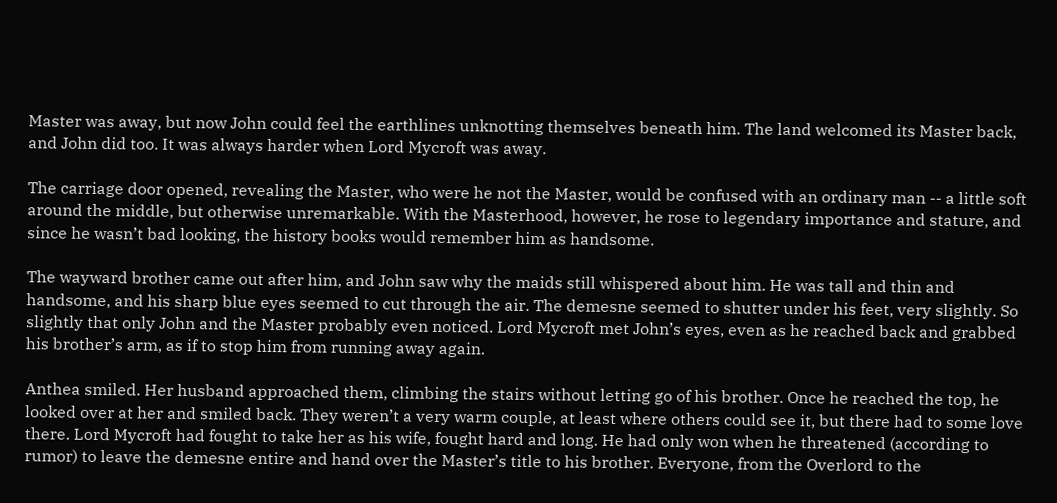Master was away, but now John could feel the earthlines unknotting themselves beneath him. The land welcomed its Master back, and John did too. It was always harder when Lord Mycroft was away.

The carriage door opened, revealing the Master, who were he not the Master, would be confused with an ordinary man -- a little soft around the middle, but otherwise unremarkable. With the Masterhood, however, he rose to legendary importance and stature, and since he wasn’t bad looking, the history books would remember him as handsome.

The wayward brother came out after him, and John saw why the maids still whispered about him. He was tall and thin and handsome, and his sharp blue eyes seemed to cut through the air. The demesne seemed to shutter under his feet, very slightly. So slightly that only John and the Master probably even noticed. Lord Mycroft met John’s eyes, even as he reached back and grabbed his brother’s arm, as if to stop him from running away again.

Anthea smiled. Her husband approached them, climbing the stairs without letting go of his brother. Once he reached the top, he looked over at her and smiled back. They weren’t a very warm couple, at least where others could see it, but there had to some love there. Lord Mycroft had fought to take her as his wife, fought hard and long. He had only won when he threatened (according to rumor) to leave the demesne entire and hand over the Master’s title to his brother. Everyone, from the Overlord to the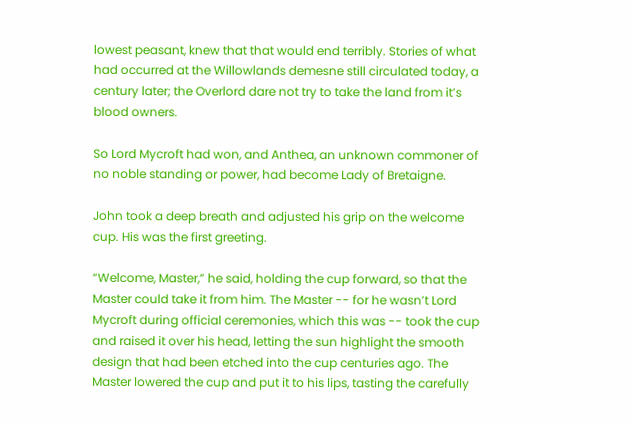lowest peasant, knew that that would end terribly. Stories of what had occurred at the Willowlands demesne still circulated today, a century later; the Overlord dare not try to take the land from it’s blood owners.

So Lord Mycroft had won, and Anthea, an unknown commoner of no noble standing or power, had become Lady of Bretaigne.

John took a deep breath and adjusted his grip on the welcome cup. His was the first greeting.

“Welcome, Master,” he said, holding the cup forward, so that the Master could take it from him. The Master -- for he wasn’t Lord Mycroft during official ceremonies, which this was -- took the cup and raised it over his head, letting the sun highlight the smooth design that had been etched into the cup centuries ago. The Master lowered the cup and put it to his lips, tasting the carefully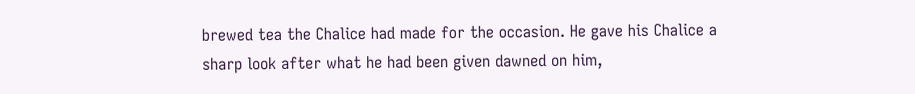brewed tea the Chalice had made for the occasion. He gave his Chalice a sharp look after what he had been given dawned on him,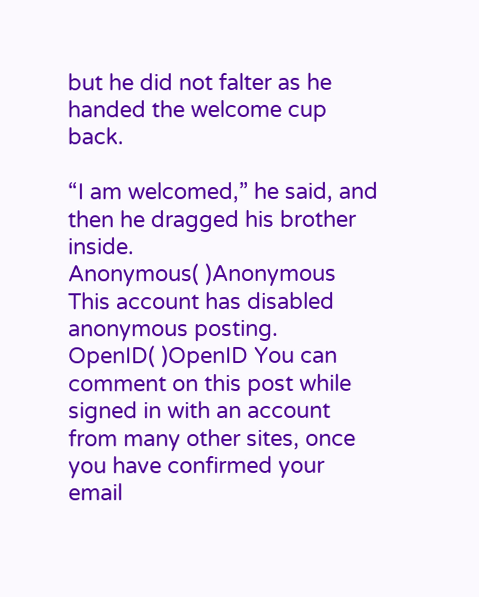but he did not falter as he handed the welcome cup back.

“I am welcomed,” he said, and then he dragged his brother inside.
Anonymous( )Anonymous This account has disabled anonymous posting.
OpenID( )OpenID You can comment on this post while signed in with an account from many other sites, once you have confirmed your email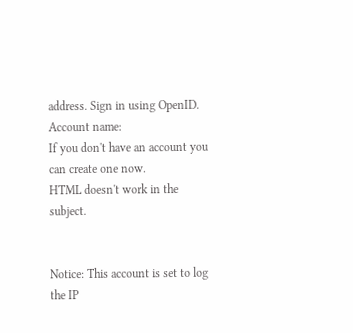address. Sign in using OpenID.
Account name:
If you don't have an account you can create one now.
HTML doesn't work in the subject.


Notice: This account is set to log the IP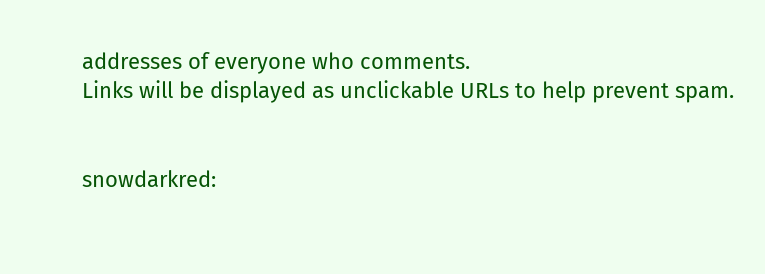addresses of everyone who comments.
Links will be displayed as unclickable URLs to help prevent spam.


snowdarkred: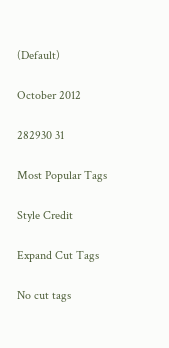(Default)

October 2012

282930 31

Most Popular Tags

Style Credit

Expand Cut Tags

No cut tags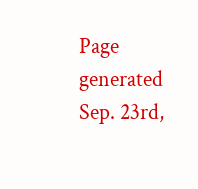Page generated Sep. 23rd,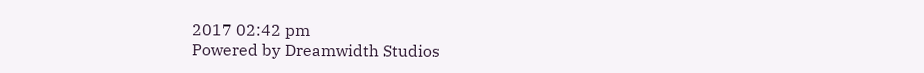2017 02:42 pm
Powered by Dreamwidth Studios